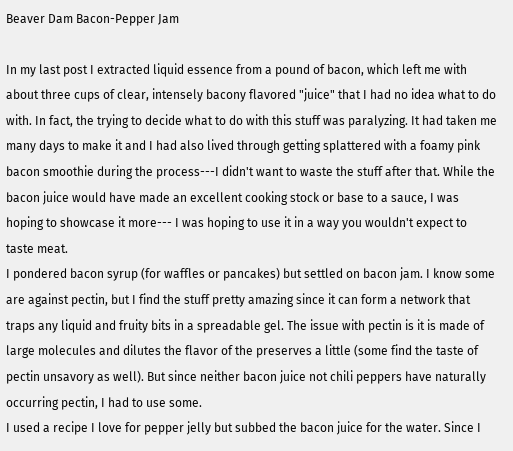Beaver Dam Bacon-Pepper Jam

In my last post I extracted liquid essence from a pound of bacon, which left me with about three cups of clear, intensely bacony flavored "juice" that I had no idea what to do with. In fact, the trying to decide what to do with this stuff was paralyzing. It had taken me many days to make it and I had also lived through getting splattered with a foamy pink bacon smoothie during the process---I didn't want to waste the stuff after that. While the bacon juice would have made an excellent cooking stock or base to a sauce, I was hoping to showcase it more--- I was hoping to use it in a way you wouldn't expect to taste meat.
I pondered bacon syrup (for waffles or pancakes) but settled on bacon jam. I know some are against pectin, but I find the stuff pretty amazing since it can form a network that traps any liquid and fruity bits in a spreadable gel. The issue with pectin is it is made of large molecules and dilutes the flavor of the preserves a little (some find the taste of pectin unsavory as well). But since neither bacon juice not chili peppers have naturally occurring pectin, I had to use some.
I used a recipe I love for pepper jelly but subbed the bacon juice for the water. Since I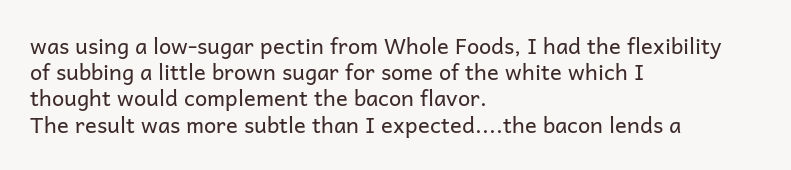was using a low-sugar pectin from Whole Foods, I had the flexibility of subbing a little brown sugar for some of the white which I thought would complement the bacon flavor.
The result was more subtle than I expected....the bacon lends a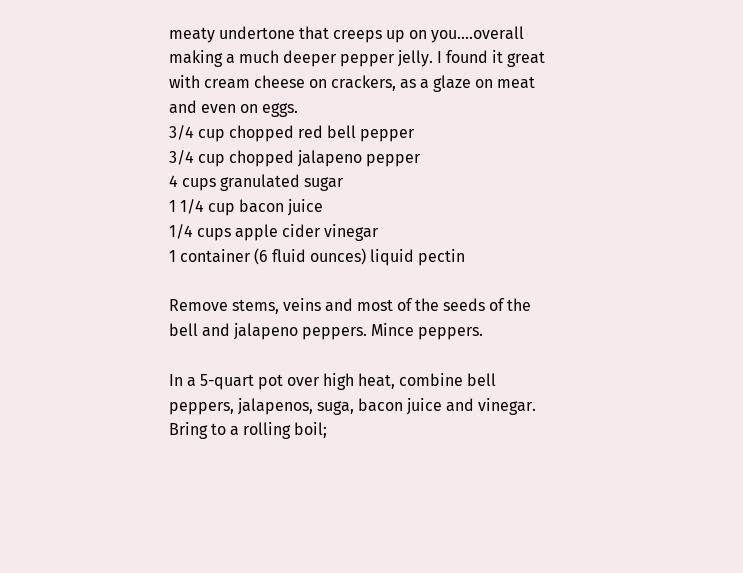meaty undertone that creeps up on you....overall making a much deeper pepper jelly. I found it great with cream cheese on crackers, as a glaze on meat and even on eggs.
3/4 cup chopped red bell pepper
3/4 cup chopped jalapeno pepper
4 cups granulated sugar
1 1/4 cup bacon juice
1/4 cups apple cider vinegar
1 container (6 fluid ounces) liquid pectin

Remove stems, veins and most of the seeds of the bell and jalapeno peppers. Mince peppers.

In a 5-quart pot over high heat, combine bell peppers, jalapenos, suga, bacon juice and vinegar. Bring to a rolling boil;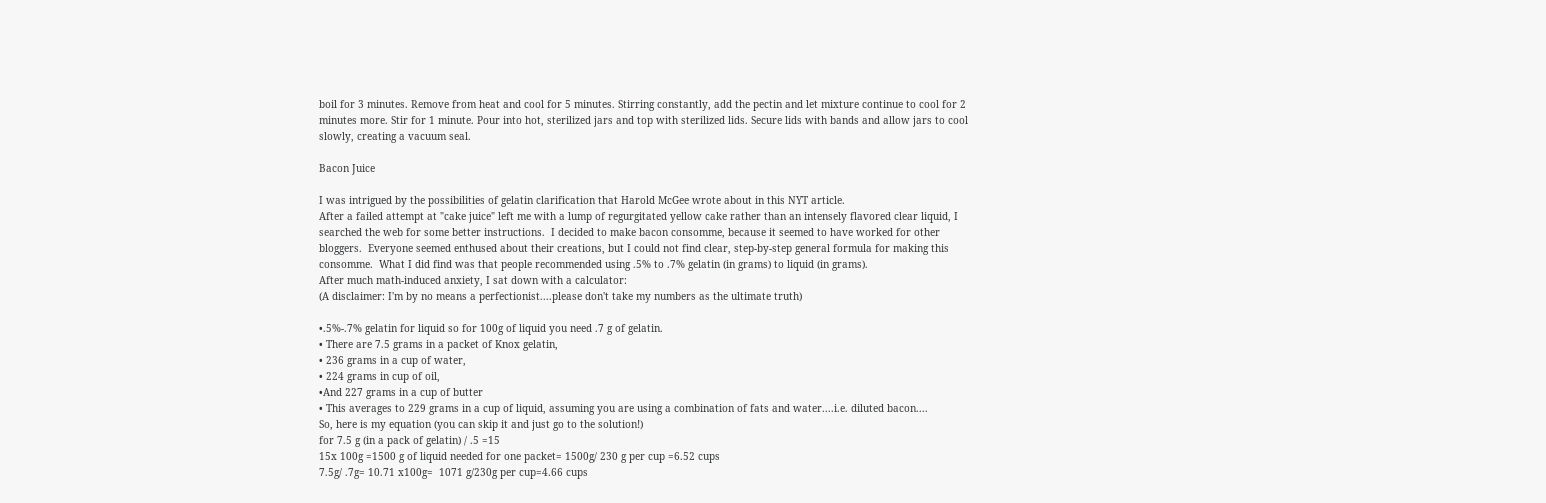boil for 3 minutes. Remove from heat and cool for 5 minutes. Stirring constantly, add the pectin and let mixture continue to cool for 2 minutes more. Stir for 1 minute. Pour into hot, sterilized jars and top with sterilized lids. Secure lids with bands and allow jars to cool slowly, creating a vacuum seal.

Bacon Juice

I was intrigued by the possibilities of gelatin clarification that Harold McGee wrote about in this NYT article.
After a failed attempt at "cake juice" left me with a lump of regurgitated yellow cake rather than an intensely flavored clear liquid, I searched the web for some better instructions.  I decided to make bacon consomme, because it seemed to have worked for other bloggers.  Everyone seemed enthused about their creations, but I could not find clear, step-by-step general formula for making this consomme.  What I did find was that people recommended using .5% to .7% gelatin (in grams) to liquid (in grams).
After much math-induced anxiety, I sat down with a calculator:
(A disclaimer: I'm by no means a perfectionist....please don't take my numbers as the ultimate truth)

•.5%-.7% gelatin for liquid so for 100g of liquid you need .7 g of gelatin.
• There are 7.5 grams in a packet of Knox gelatin,
• 236 grams in a cup of water,
• 224 grams in cup of oil,
•And 227 grams in a cup of butter
• This averages to 229 grams in a cup of liquid, assuming you are using a combination of fats and water....i.e. diluted bacon....
So, here is my equation (you can skip it and just go to the solution!)
for 7.5 g (in a pack of gelatin) / .5 =15
15x 100g =1500 g of liquid needed for one packet= 1500g/ 230 g per cup =6.52 cups
7.5g/ .7g= 10.71 x100g=  1071 g/230g per cup=4.66 cups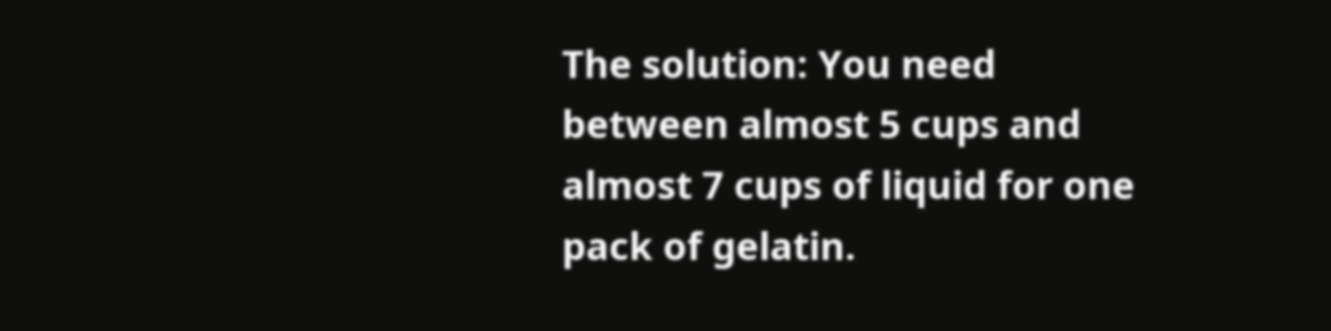The solution: You need between almost 5 cups and almost 7 cups of liquid for one pack of gelatin.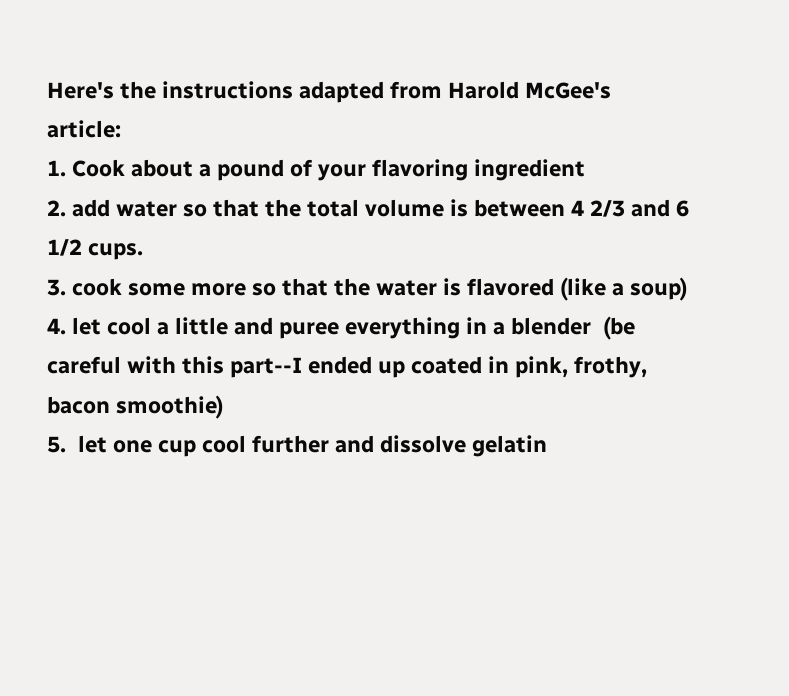Here's the instructions adapted from Harold McGee's article:
1. Cook about a pound of your flavoring ingredient
2. add water so that the total volume is between 4 2/3 and 6 1/2 cups.
3. cook some more so that the water is flavored (like a soup)
4. let cool a little and puree everything in a blender  (be careful with this part--I ended up coated in pink, frothy, bacon smoothie)
5.  let one cup cool further and dissolve gelatin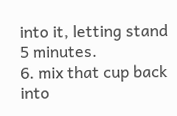into it, letting stand 5 minutes.
6. mix that cup back into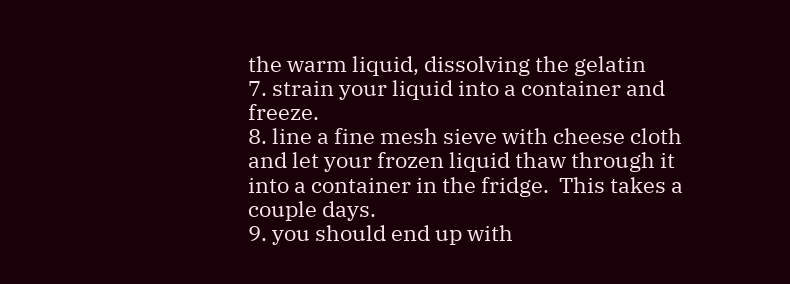the warm liquid, dissolving the gelatin
7. strain your liquid into a container and freeze.
8. line a fine mesh sieve with cheese cloth and let your frozen liquid thaw through it into a container in the fridge.  This takes a couple days.
9. you should end up with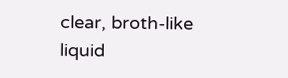clear, broth-like liquid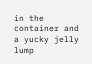in the container and a yucky jelly lump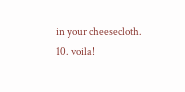in your cheesecloth.
10. voila!